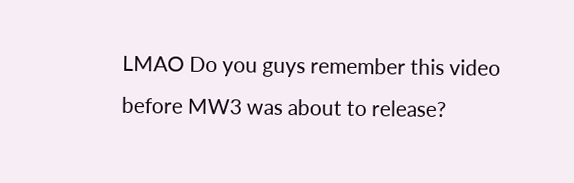LMAO Do you guys remember this video before MW3 was about to release?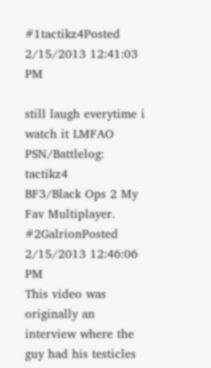#1tactikz4Posted 2/15/2013 12:41:03 PM

still laugh everytime i watch it LMFAO
PSN/Battlelog: tactikz4
BF3/Black Ops 2 My Fav Multiplayer.
#2GalrionPosted 2/15/2013 12:46:06 PM
This video was originally an interview where the guy had his testicles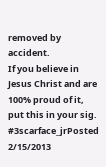removed by accident.
If you believe in Jesus Christ and are 100% proud of it, put this in your sig.
#3scarface_jrPosted 2/15/2013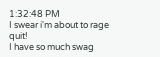1:32:48 PM
I swear i'm about to rage quit!
I have so much swag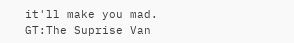it'll make you mad.
GT:The Suprise Van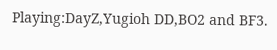Playing:DayZ,Yugioh DD,BO2 and BF3.